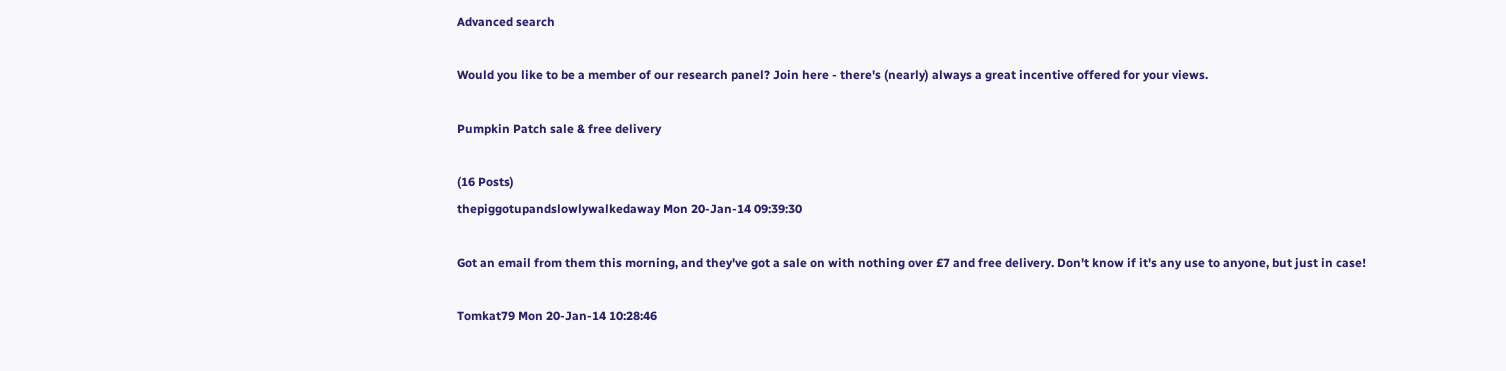Advanced search

Would you like to be a member of our research panel? Join here - there's (nearly) always a great incentive offered for your views.

Pumpkin Patch sale & free delivery

(16 Posts)
thepiggotupandslowlywalkedaway Mon 20-Jan-14 09:39:30

Got an email from them this morning, and they've got a sale on with nothing over £7 and free delivery. Don't know if it's any use to anyone, but just in case!

Tomkat79 Mon 20-Jan-14 10:28:46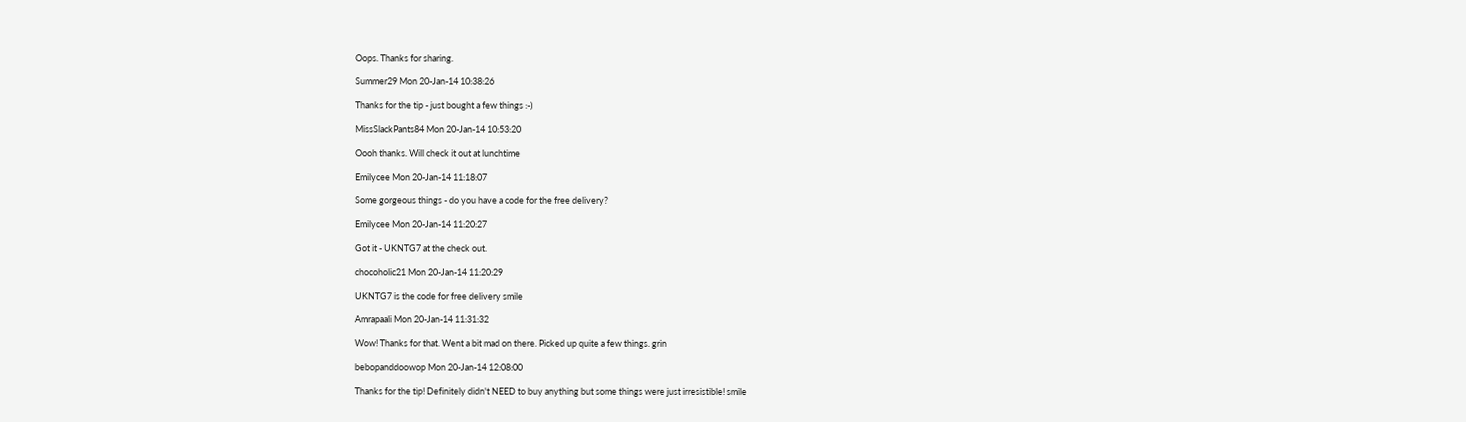Oops. Thanks for sharing.

Summer29 Mon 20-Jan-14 10:38:26

Thanks for the tip - just bought a few things :-)

MissSlackPants84 Mon 20-Jan-14 10:53:20

Oooh thanks. Will check it out at lunchtime

Emilycee Mon 20-Jan-14 11:18:07

Some gorgeous things - do you have a code for the free delivery?

Emilycee Mon 20-Jan-14 11:20:27

Got it - UKNTG7 at the check out.

chocoholic21 Mon 20-Jan-14 11:20:29

UKNTG7 is the code for free delivery smile

Amrapaali Mon 20-Jan-14 11:31:32

Wow! Thanks for that. Went a bit mad on there. Picked up quite a few things. grin

bebopanddoowop Mon 20-Jan-14 12:08:00

Thanks for the tip! Definitely didn't NEED to buy anything but some things were just irresistible! smile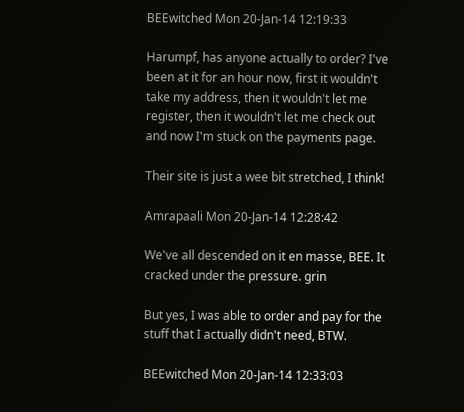BEEwitched Mon 20-Jan-14 12:19:33

Harumpf, has anyone actually to order? I've been at it for an hour now, first it wouldn't take my address, then it wouldn't let me register, then it wouldn't let me check out and now I'm stuck on the payments page.

Their site is just a wee bit stretched, I think!

Amrapaali Mon 20-Jan-14 12:28:42

We've all descended on it en masse, BEE. It cracked under the pressure. grin

But yes, I was able to order and pay for the stuff that I actually didn't need, BTW.

BEEwitched Mon 20-Jan-14 12:33:03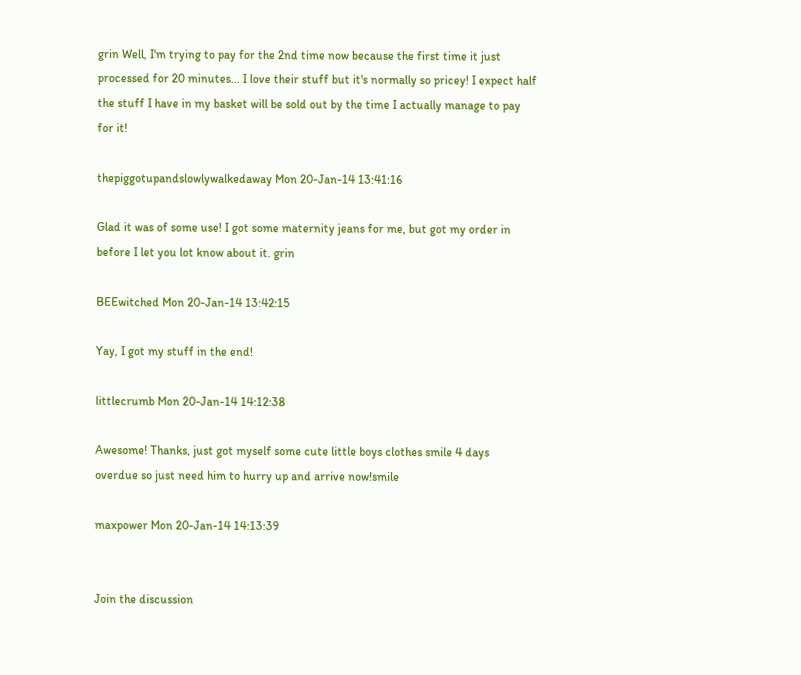grin Well, I'm trying to pay for the 2nd time now because the first time it just processed for 20 minutes... I love their stuff but it's normally so pricey! I expect half the stuff I have in my basket will be sold out by the time I actually manage to pay for it!

thepiggotupandslowlywalkedaway Mon 20-Jan-14 13:41:16

Glad it was of some use! I got some maternity jeans for me, but got my order in before I let you lot know about it. grin

BEEwitched Mon 20-Jan-14 13:42:15

Yay, I got my stuff in the end!

littlecrumb Mon 20-Jan-14 14:12:38

Awesome! Thanks, just got myself some cute little boys clothes smile 4 days overdue so just need him to hurry up and arrive now!smile

maxpower Mon 20-Jan-14 14:13:39


Join the discussion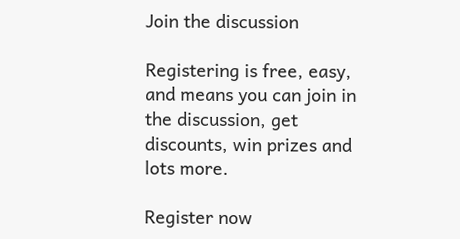Join the discussion

Registering is free, easy, and means you can join in the discussion, get discounts, win prizes and lots more.

Register now